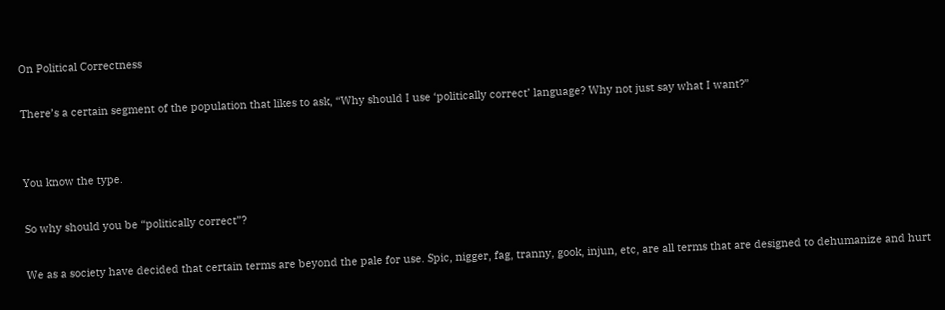On Political Correctness

There’s a certain segment of the population that likes to ask, “Why should I use ‘politically correct’ language? Why not just say what I want?”


You know the type.

So why should you be “politically correct”?

We as a society have decided that certain terms are beyond the pale for use. Spic, nigger, fag, tranny, gook, injun, etc, are all terms that are designed to dehumanize and hurt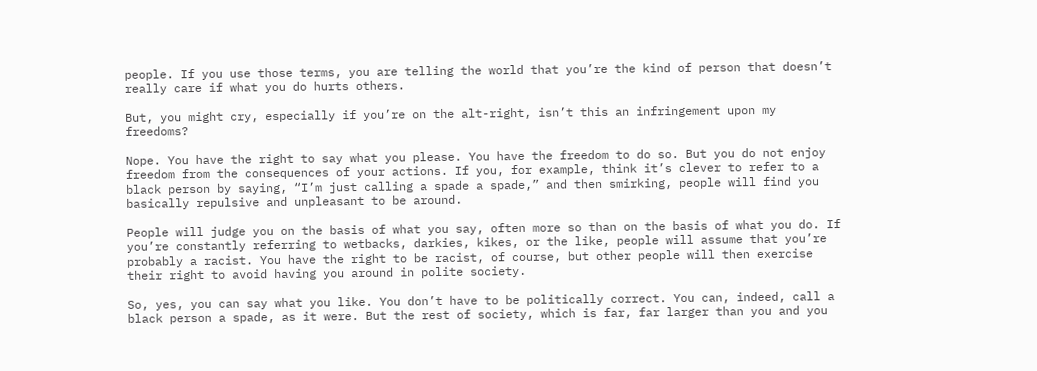people. If you use those terms, you are telling the world that you’re the kind of person that doesn’t really care if what you do hurts others.

But, you might cry, especially if you’re on the alt-right, isn’t this an infringement upon my freedoms?

Nope. You have the right to say what you please. You have the freedom to do so. But you do not enjoy freedom from the consequences of your actions. If you, for example, think it’s clever to refer to a black person by saying, “I’m just calling a spade a spade,” and then smirking, people will find you basically repulsive and unpleasant to be around.

People will judge you on the basis of what you say, often more so than on the basis of what you do. If you’re constantly referring to wetbacks, darkies, kikes, or the like, people will assume that you’re probably a racist. You have the right to be racist, of course, but other people will then exercise their right to avoid having you around in polite society.

So, yes, you can say what you like. You don’t have to be politically correct. You can, indeed, call a black person a spade, as it were. But the rest of society, which is far, far larger than you and you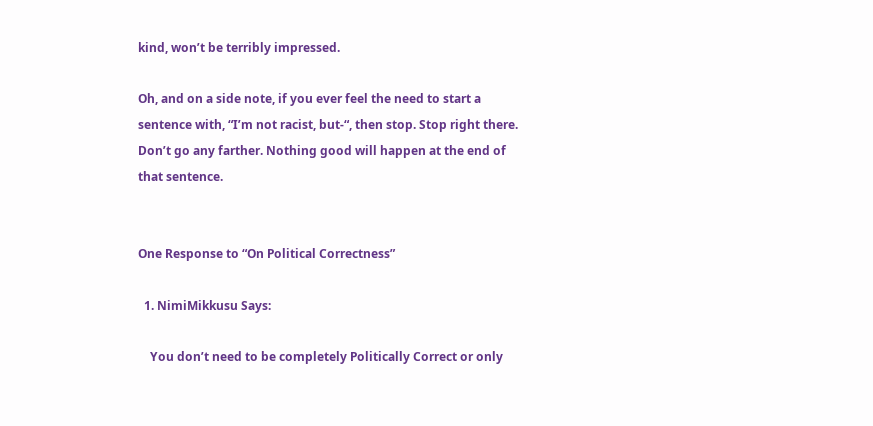kind, won’t be terribly impressed.

Oh, and on a side note, if you ever feel the need to start a sentence with, “I’m not racist, but-“, then stop. Stop right there. Don’t go any farther. Nothing good will happen at the end of that sentence.


One Response to “On Political Correctness”

  1. NimiMikkusu Says:

    You don’t need to be completely Politically Correct or only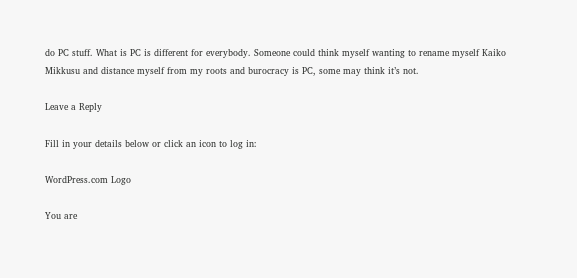do PC stuff. What is PC is different for everybody. Someone could think myself wanting to rename myself Kaiko Mikkusu and distance myself from my roots and burocracy is PC, some may think it’s not.

Leave a Reply

Fill in your details below or click an icon to log in:

WordPress.com Logo

You are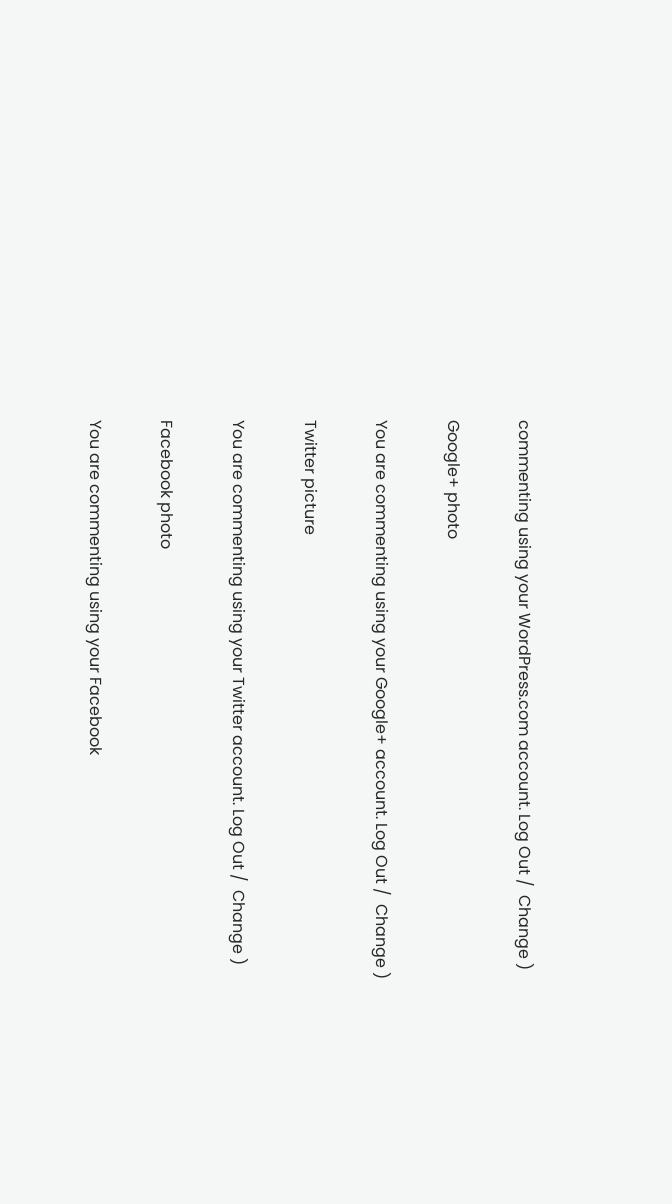commenting using your WordPress.com account. Log Out /  Change )

Google+ photo

You are commenting using your Google+ account. Log Out /  Change )

Twitter picture

You are commenting using your Twitter account. Log Out /  Change )

Facebook photo

You are commenting using your Facebook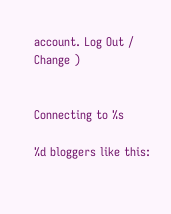account. Log Out /  Change )


Connecting to %s

%d bloggers like this: